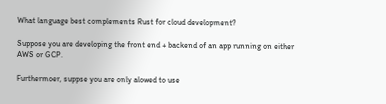What language best complements Rust for cloud development?

Suppose you are developing the front end + backend of an app running on either AWS or GCP.

Furthermoer, suppse you are only alowed to use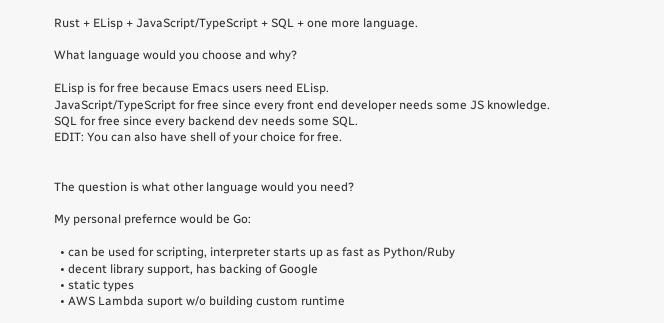Rust + ELisp + JavaScript/TypeScript + SQL + one more language.

What language would you choose and why?

ELisp is for free because Emacs users need ELisp.
JavaScript/TypeScript for free since every front end developer needs some JS knowledge.
SQL for free since every backend dev needs some SQL.
EDIT: You can also have shell of your choice for free.


The question is what other language would you need?

My personal prefernce would be Go:

  • can be used for scripting, interpreter starts up as fast as Python/Ruby
  • decent library support, has backing of Google
  • static types
  • AWS Lambda suport w/o building custom runtime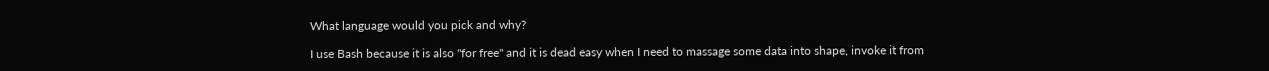What language would you pick and why?

I use Bash because it is also "for free" and it is dead easy when I need to massage some data into shape, invoke it from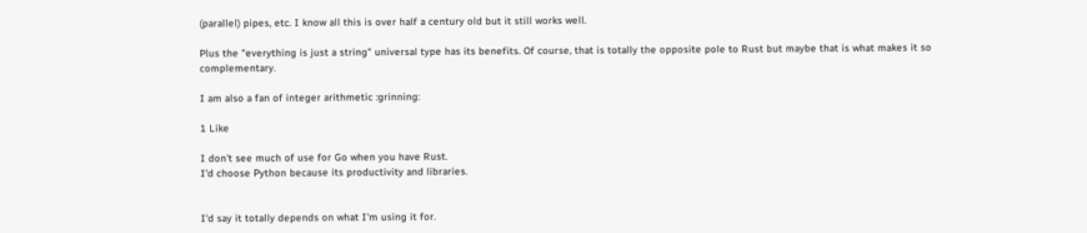(parallel) pipes, etc. I know all this is over half a century old but it still works well.

Plus the "everything is just a string" universal type has its benefits. Of course, that is totally the opposite pole to Rust but maybe that is what makes it so complementary.

I am also a fan of integer arithmetic :grinning:

1 Like

I don't see much of use for Go when you have Rust.
I'd choose Python because its productivity and libraries.


I'd say it totally depends on what I'm using it for.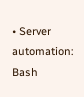• Server automation: Bash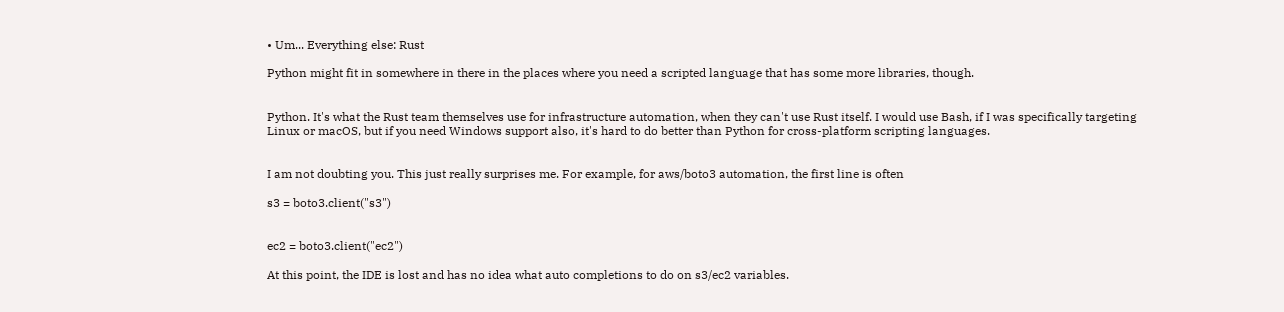• Um... Everything else: Rust

Python might fit in somewhere in there in the places where you need a scripted language that has some more libraries, though.


Python. It's what the Rust team themselves use for infrastructure automation, when they can't use Rust itself. I would use Bash, if I was specifically targeting Linux or macOS, but if you need Windows support also, it's hard to do better than Python for cross-platform scripting languages.


I am not doubting you. This just really surprises me. For example, for aws/boto3 automation, the first line is often

s3 = boto3.client("s3")


ec2 = boto3.client("ec2")

At this point, the IDE is lost and has no idea what auto completions to do on s3/ec2 variables.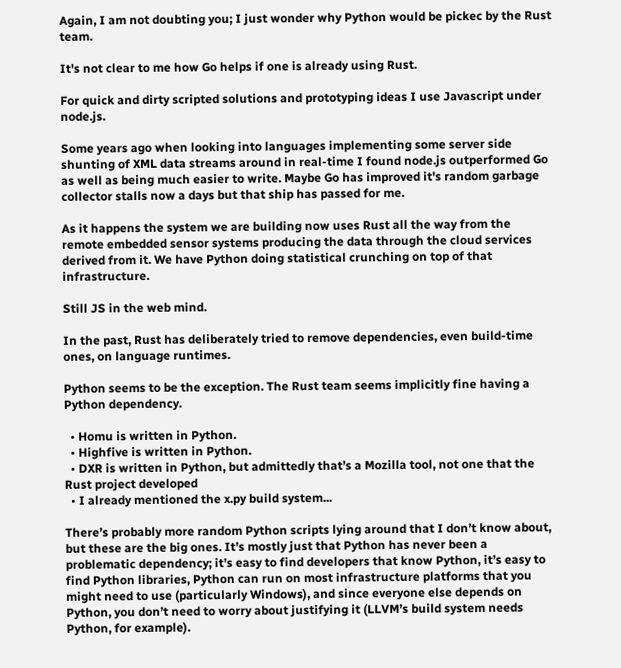Again, I am not doubting you; I just wonder why Python would be pickec by the Rust team.

It's not clear to me how Go helps if one is already using Rust.

For quick and dirty scripted solutions and prototyping ideas I use Javascript under node.js.

Some years ago when looking into languages implementing some server side shunting of XML data streams around in real-time I found node.js outperformed Go as well as being much easier to write. Maybe Go has improved it's random garbage collector stalls now a days but that ship has passed for me.

As it happens the system we are building now uses Rust all the way from the remote embedded sensor systems producing the data through the cloud services derived from it. We have Python doing statistical crunching on top of that infrastructure.

Still JS in the web mind.

In the past, Rust has deliberately tried to remove dependencies, even build-time ones, on language runtimes.

Python seems to be the exception. The Rust team seems implicitly fine having a Python dependency.

  • Homu is written in Python.
  • Highfive is written in Python.
  • DXR is written in Python, but admittedly that’s a Mozilla tool, not one that the Rust project developed
  • I already mentioned the x.py build system...

There’s probably more random Python scripts lying around that I don’t know about, but these are the big ones. It’s mostly just that Python has never been a problematic dependency; it’s easy to find developers that know Python, it’s easy to find Python libraries, Python can run on most infrastructure platforms that you might need to use (particularly Windows), and since everyone else depends on Python, you don’t need to worry about justifying it (LLVM’s build system needs Python, for example).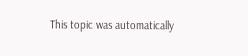This topic was automatically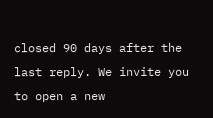closed 90 days after the last reply. We invite you to open a new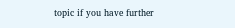topic if you have further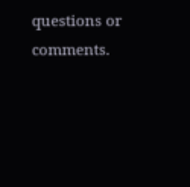questions or comments.